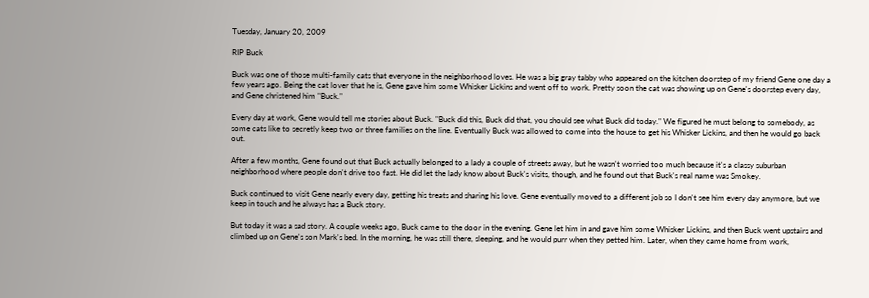Tuesday, January 20, 2009

RIP Buck

Buck was one of those multi-family cats that everyone in the neighborhood loves. He was a big gray tabby who appeared on the kitchen doorstep of my friend Gene one day a few years ago. Being the cat lover that he is, Gene gave him some Whisker Lickins and went off to work. Pretty soon the cat was showing up on Gene's doorstep every day, and Gene christened him "Buck."

Every day at work, Gene would tell me stories about Buck. "Buck did this, Buck did that, you should see what Buck did today." We figured he must belong to somebody, as some cats like to secretly keep two or three families on the line. Eventually Buck was allowed to come into the house to get his Whisker Lickins, and then he would go back out.

After a few months, Gene found out that Buck actually belonged to a lady a couple of streets away, but he wasn't worried too much because it's a classy suburban neighborhood where people don't drive too fast. He did let the lady know about Buck's visits, though, and he found out that Buck's real name was Smokey.

Buck continued to visit Gene nearly every day, getting his treats and sharing his love. Gene eventually moved to a different job so I don't see him every day anymore, but we keep in touch and he always has a Buck story.

But today it was a sad story. A couple weeks ago, Buck came to the door in the evening. Gene let him in and gave him some Whisker Lickins, and then Buck went upstairs and climbed up on Gene's son Mark's bed. In the morning, he was still there, sleeping, and he would purr when they petted him. Later, when they came home from work,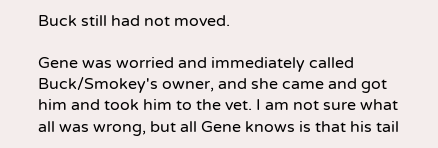Buck still had not moved.

Gene was worried and immediately called Buck/Smokey's owner, and she came and got him and took him to the vet. I am not sure what all was wrong, but all Gene knows is that his tail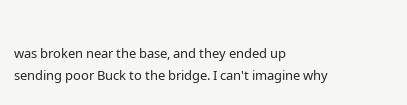was broken near the base, and they ended up sending poor Buck to the bridge. I can't imagine why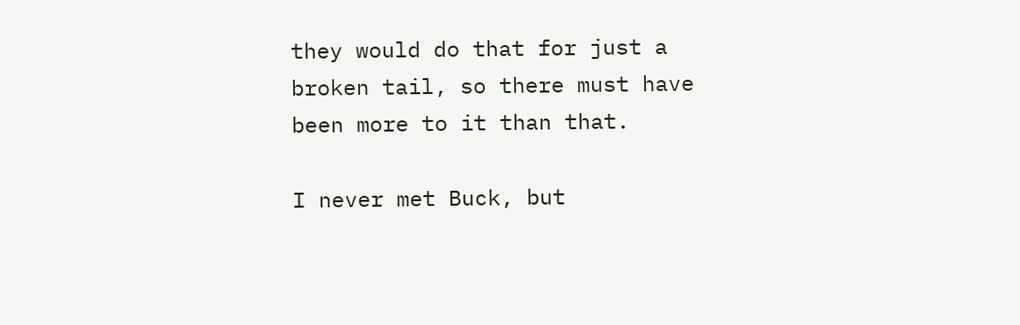they would do that for just a broken tail, so there must have been more to it than that.

I never met Buck, but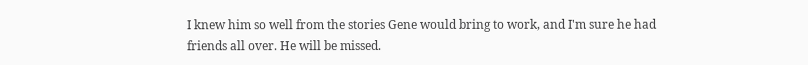I knew him so well from the stories Gene would bring to work, and I'm sure he had friends all over. He will be missed.